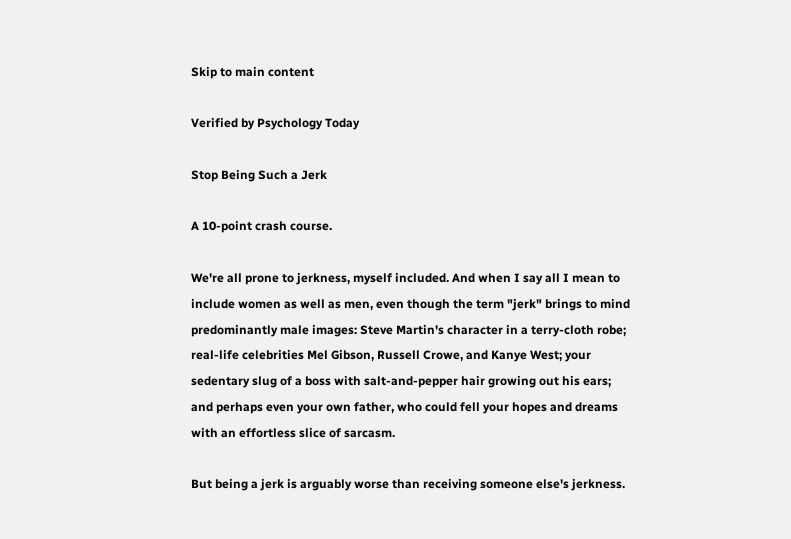Skip to main content

Verified by Psychology Today

Stop Being Such a Jerk

A 10-point crash course.

We're all prone to jerkness, myself included. And when I say all I mean to include women as well as men, even though the term "jerk" brings to mind predominantly male images: Steve Martin's character in a terry-cloth robe; real-life celebrities Mel Gibson, Russell Crowe, and Kanye West; your sedentary slug of a boss with salt-and-pepper hair growing out his ears; and perhaps even your own father, who could fell your hopes and dreams with an effortless slice of sarcasm.

But being a jerk is arguably worse than receiving someone else's jerkness.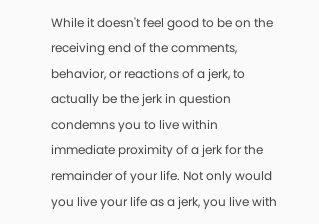While it doesn't feel good to be on the receiving end of the comments, behavior, or reactions of a jerk, to actually be the jerk in question condemns you to live within immediate proximity of a jerk for the remainder of your life. Not only would you live your life as a jerk, you live with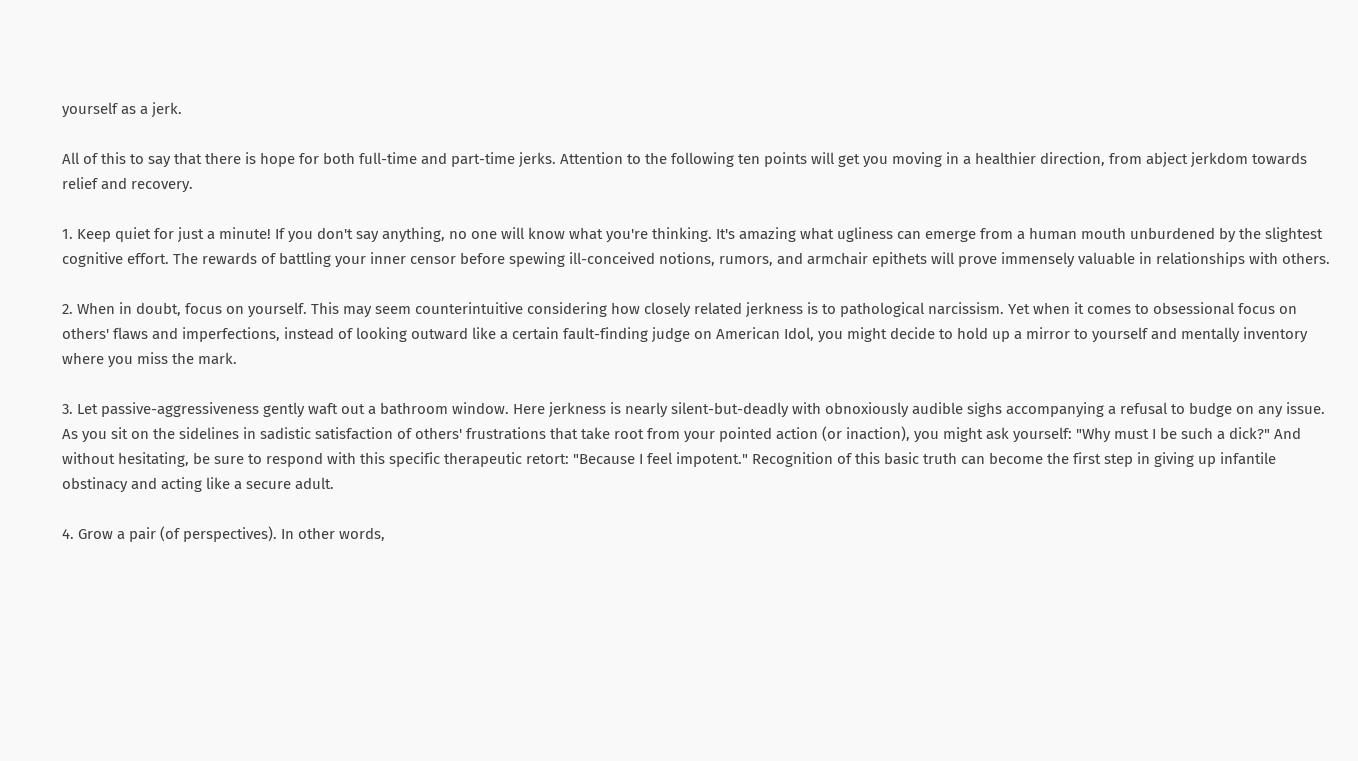yourself as a jerk.

All of this to say that there is hope for both full-time and part-time jerks. Attention to the following ten points will get you moving in a healthier direction, from abject jerkdom towards relief and recovery.

1. Keep quiet for just a minute! If you don't say anything, no one will know what you're thinking. It's amazing what ugliness can emerge from a human mouth unburdened by the slightest cognitive effort. The rewards of battling your inner censor before spewing ill-conceived notions, rumors, and armchair epithets will prove immensely valuable in relationships with others.

2. When in doubt, focus on yourself. This may seem counterintuitive considering how closely related jerkness is to pathological narcissism. Yet when it comes to obsessional focus on others' flaws and imperfections, instead of looking outward like a certain fault-finding judge on American Idol, you might decide to hold up a mirror to yourself and mentally inventory where you miss the mark.

3. Let passive-aggressiveness gently waft out a bathroom window. Here jerkness is nearly silent-but-deadly with obnoxiously audible sighs accompanying a refusal to budge on any issue. As you sit on the sidelines in sadistic satisfaction of others' frustrations that take root from your pointed action (or inaction), you might ask yourself: "Why must I be such a dick?" And without hesitating, be sure to respond with this specific therapeutic retort: "Because I feel impotent." Recognition of this basic truth can become the first step in giving up infantile obstinacy and acting like a secure adult.

4. Grow a pair (of perspectives). In other words,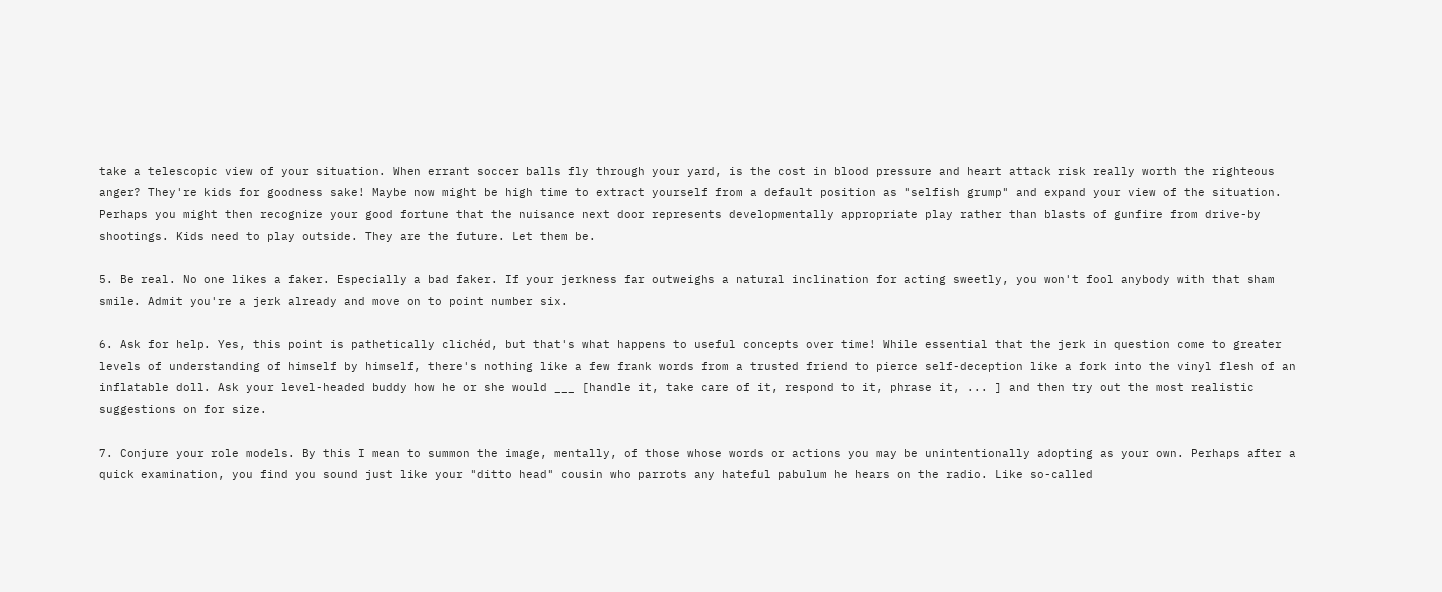take a telescopic view of your situation. When errant soccer balls fly through your yard, is the cost in blood pressure and heart attack risk really worth the righteous anger? They're kids for goodness sake! Maybe now might be high time to extract yourself from a default position as "selfish grump" and expand your view of the situation. Perhaps you might then recognize your good fortune that the nuisance next door represents developmentally appropriate play rather than blasts of gunfire from drive-by shootings. Kids need to play outside. They are the future. Let them be.

5. Be real. No one likes a faker. Especially a bad faker. If your jerkness far outweighs a natural inclination for acting sweetly, you won't fool anybody with that sham smile. Admit you're a jerk already and move on to point number six.

6. Ask for help. Yes, this point is pathetically clichéd, but that's what happens to useful concepts over time! While essential that the jerk in question come to greater levels of understanding of himself by himself, there's nothing like a few frank words from a trusted friend to pierce self-deception like a fork into the vinyl flesh of an inflatable doll. Ask your level-headed buddy how he or she would ___ [handle it, take care of it, respond to it, phrase it, ... ] and then try out the most realistic suggestions on for size.

7. Conjure your role models. By this I mean to summon the image, mentally, of those whose words or actions you may be unintentionally adopting as your own. Perhaps after a quick examination, you find you sound just like your "ditto head" cousin who parrots any hateful pabulum he hears on the radio. Like so-called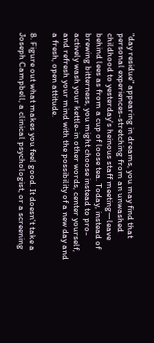"day residue" appearing in dreams, you may find that personal experiences-stretching from an unwashed childhood to yesterday's heinous staff meeting—leave behind lees as from a cup of loose tea. Today, instead of brewing bitterness, you might choose instead to pro-actively wash your kettle-in other words, center yourself, and refresh your mind with the possibility of a new day and a fresh, open attitude.

8. Figure out what makes you feel good. It doesn't take a Joseph Campbell, a clinical psychologist, or a screening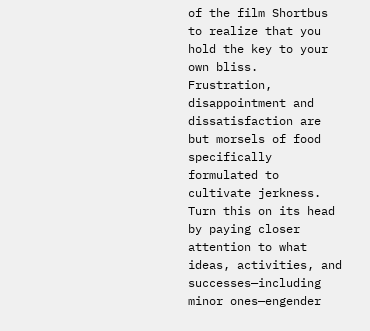of the film Shortbus to realize that you hold the key to your own bliss. Frustration, disappointment and dissatisfaction are but morsels of food specifically formulated to cultivate jerkness. Turn this on its head by paying closer attention to what ideas, activities, and successes—including minor ones—engender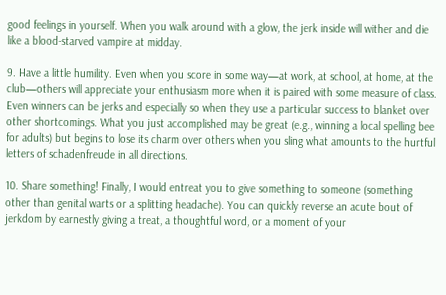good feelings in yourself. When you walk around with a glow, the jerk inside will wither and die like a blood-starved vampire at midday.

9. Have a little humility. Even when you score in some way—at work, at school, at home, at the club—others will appreciate your enthusiasm more when it is paired with some measure of class. Even winners can be jerks and especially so when they use a particular success to blanket over other shortcomings. What you just accomplished may be great (e.g., winning a local spelling bee for adults) but begins to lose its charm over others when you sling what amounts to the hurtful letters of schadenfreude in all directions.

10. Share something! Finally, I would entreat you to give something to someone (something other than genital warts or a splitting headache). You can quickly reverse an acute bout of jerkdom by earnestly giving a treat, a thoughtful word, or a moment of your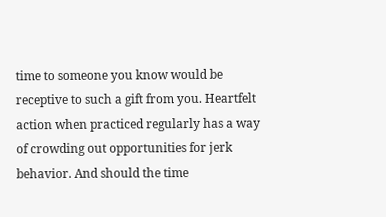time to someone you know would be receptive to such a gift from you. Heartfelt action when practiced regularly has a way of crowding out opportunities for jerk behavior. And should the time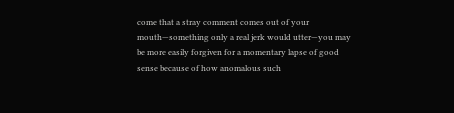come that a stray comment comes out of your mouth—something only a real jerk would utter—you may be more easily forgiven for a momentary lapse of good sense because of how anomalous such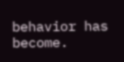behavior has become.